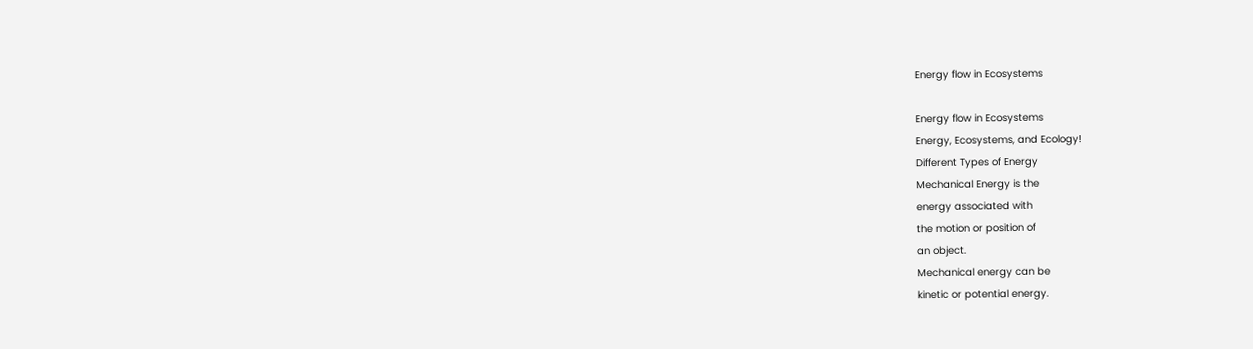Energy flow in Ecosystems

Energy flow in Ecosystems
Energy, Ecosystems, and Ecology!
Different Types of Energy
Mechanical Energy is the
energy associated with
the motion or position of
an object.
Mechanical energy can be
kinetic or potential energy.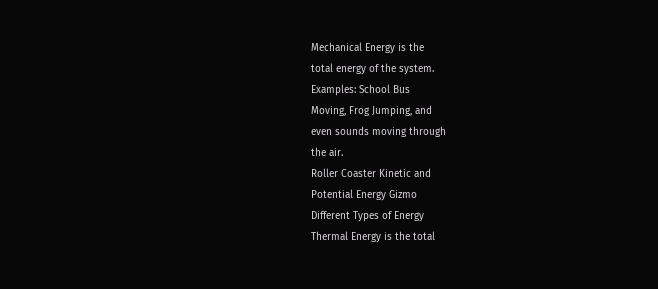Mechanical Energy is the
total energy of the system.
Examples: School Bus
Moving, Frog Jumping, and
even sounds moving through
the air.
Roller Coaster Kinetic and
Potential Energy Gizmo
Different Types of Energy
Thermal Energy is the total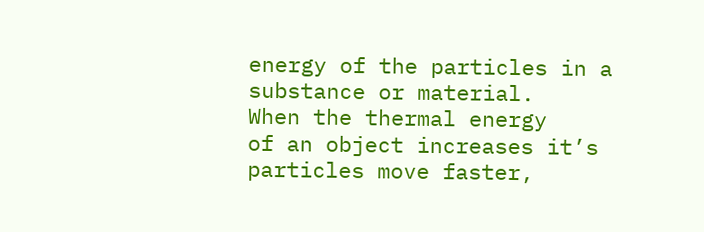energy of the particles in a
substance or material.
When the thermal energy
of an object increases it’s
particles move faster,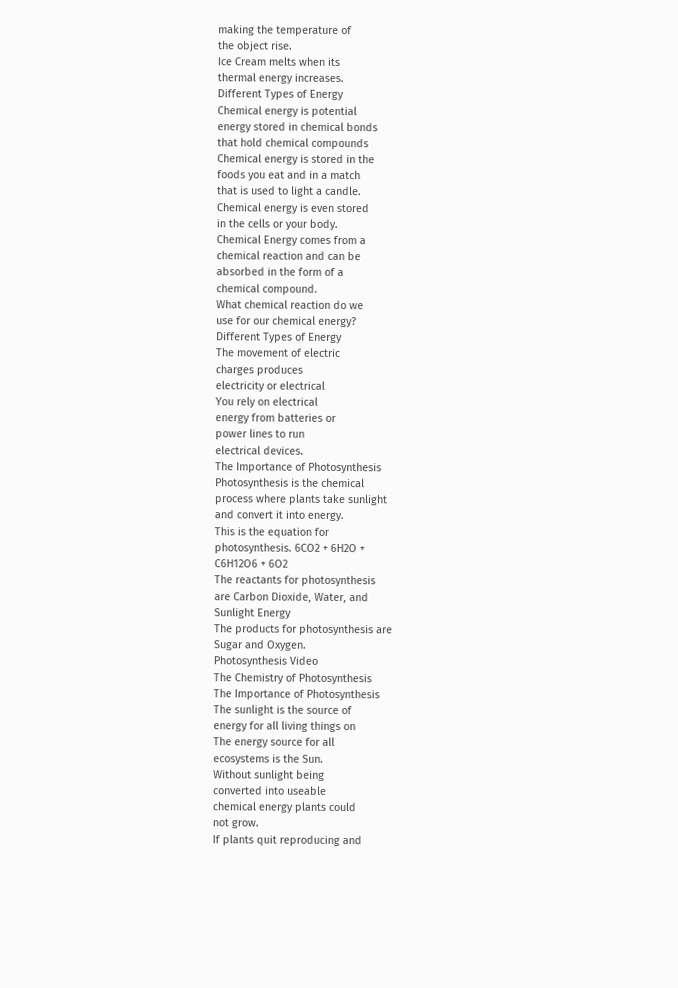making the temperature of
the object rise.
Ice Cream melts when its
thermal energy increases.
Different Types of Energy
Chemical energy is potential
energy stored in chemical bonds
that hold chemical compounds
Chemical energy is stored in the
foods you eat and in a match
that is used to light a candle.
Chemical energy is even stored
in the cells or your body.
Chemical Energy comes from a
chemical reaction and can be
absorbed in the form of a
chemical compound.
What chemical reaction do we
use for our chemical energy?
Different Types of Energy
The movement of electric
charges produces
electricity or electrical
You rely on electrical
energy from batteries or
power lines to run
electrical devices.
The Importance of Photosynthesis
Photosynthesis is the chemical
process where plants take sunlight
and convert it into energy.
This is the equation for
photosynthesis. 6CO2 + 6H2O +
C6H12O6 + 6O2
The reactants for photosynthesis
are Carbon Dioxide, Water, and
Sunlight Energy
The products for photosynthesis are
Sugar and Oxygen.
Photosynthesis Video
The Chemistry of Photosynthesis
The Importance of Photosynthesis
The sunlight is the source of
energy for all living things on
The energy source for all
ecosystems is the Sun.
Without sunlight being
converted into useable
chemical energy plants could
not grow.
If plants quit reproducing and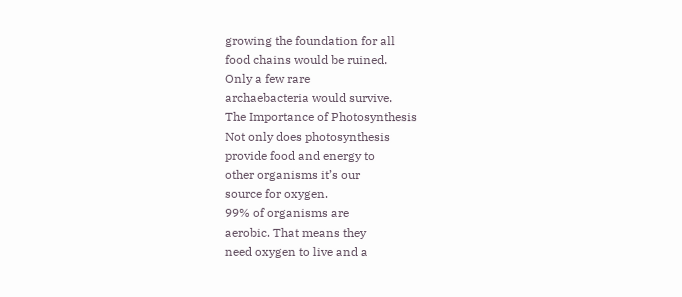growing the foundation for all
food chains would be ruined.
Only a few rare
archaebacteria would survive.
The Importance of Photosynthesis
Not only does photosynthesis
provide food and energy to
other organisms it’s our
source for oxygen.
99% of organisms are
aerobic. That means they
need oxygen to live and a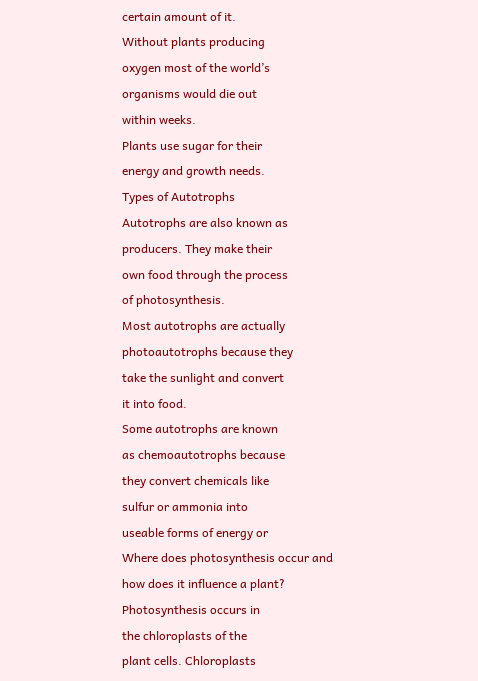certain amount of it.
Without plants producing
oxygen most of the world’s
organisms would die out
within weeks.
Plants use sugar for their
energy and growth needs.
Types of Autotrophs
Autotrophs are also known as
producers. They make their
own food through the process
of photosynthesis.
Most autotrophs are actually
photoautotrophs because they
take the sunlight and convert
it into food.
Some autotrophs are known
as chemoautotrophs because
they convert chemicals like
sulfur or ammonia into
useable forms of energy or
Where does photosynthesis occur and
how does it influence a plant?
Photosynthesis occurs in
the chloroplasts of the
plant cells. Chloroplasts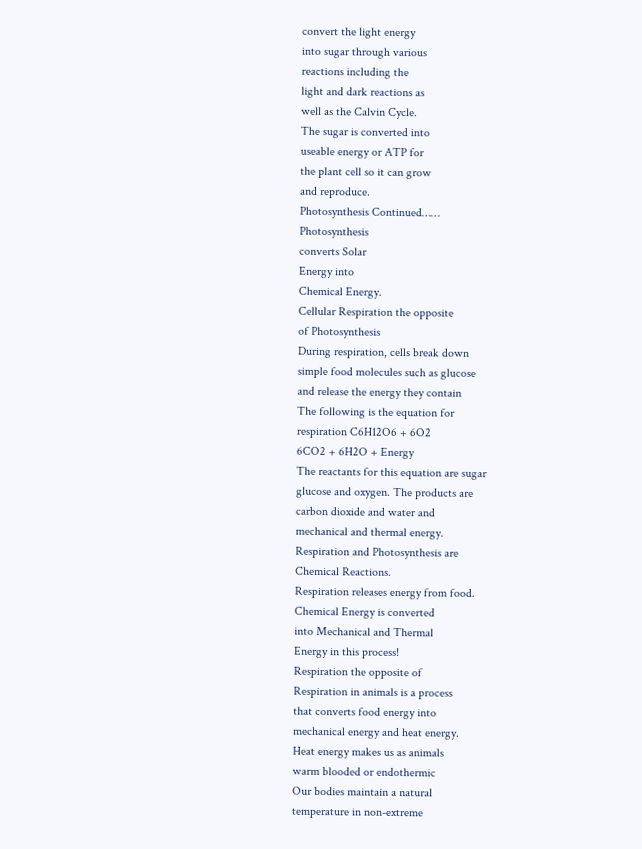convert the light energy
into sugar through various
reactions including the
light and dark reactions as
well as the Calvin Cycle.
The sugar is converted into
useable energy or ATP for
the plant cell so it can grow
and reproduce.
Photosynthesis Continued……
Photosynthesis
converts Solar
Energy into
Chemical Energy.
Cellular Respiration the opposite
of Photosynthesis
During respiration, cells break down
simple food molecules such as glucose
and release the energy they contain
The following is the equation for
respiration C6H12O6 + 6O2
6CO2 + 6H2O + Energy
The reactants for this equation are sugar
glucose and oxygen. The products are
carbon dioxide and water and
mechanical and thermal energy.
Respiration and Photosynthesis are
Chemical Reactions.
Respiration releases energy from food.
Chemical Energy is converted
into Mechanical and Thermal
Energy in this process!
Respiration the opposite of
Respiration in animals is a process
that converts food energy into
mechanical energy and heat energy.
Heat energy makes us as animals
warm blooded or endothermic
Our bodies maintain a natural
temperature in non-extreme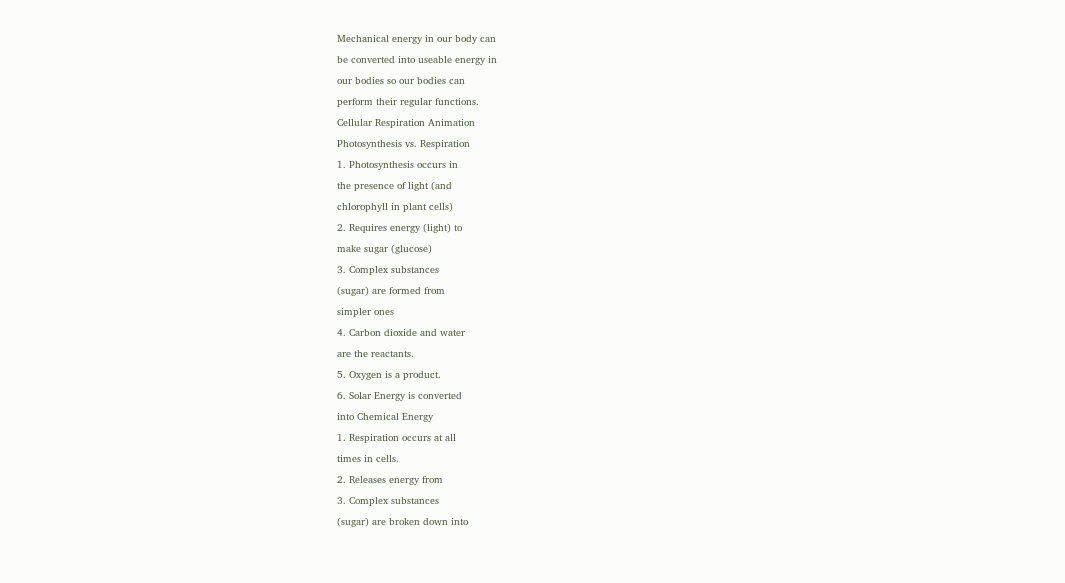Mechanical energy in our body can
be converted into useable energy in
our bodies so our bodies can
perform their regular functions.
Cellular Respiration Animation
Photosynthesis vs. Respiration
1. Photosynthesis occurs in
the presence of light (and
chlorophyll in plant cells)
2. Requires energy (light) to
make sugar (glucose)
3. Complex substances
(sugar) are formed from
simpler ones
4. Carbon dioxide and water
are the reactants.
5. Oxygen is a product.
6. Solar Energy is converted
into Chemical Energy
1. Respiration occurs at all
times in cells.
2. Releases energy from
3. Complex substances
(sugar) are broken down into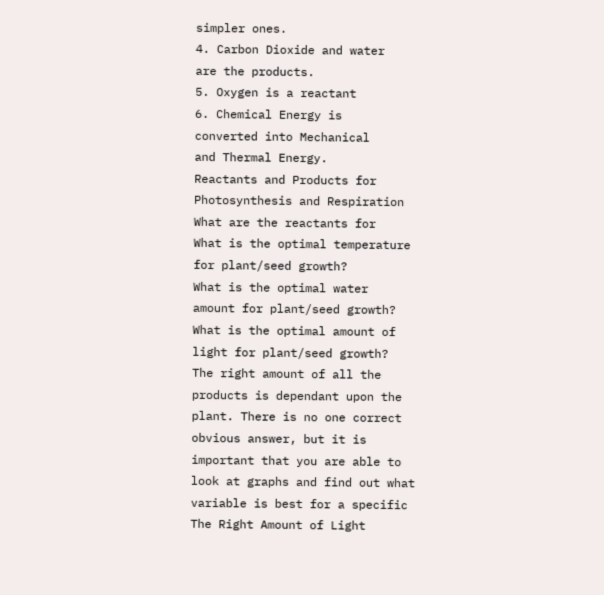simpler ones.
4. Carbon Dioxide and water
are the products.
5. Oxygen is a reactant
6. Chemical Energy is
converted into Mechanical
and Thermal Energy.
Reactants and Products for
Photosynthesis and Respiration
What are the reactants for
What is the optimal temperature
for plant/seed growth?
What is the optimal water
amount for plant/seed growth?
What is the optimal amount of
light for plant/seed growth?
The right amount of all the
products is dependant upon the
plant. There is no one correct
obvious answer, but it is
important that you are able to
look at graphs and find out what
variable is best for a specific
The Right Amount of Light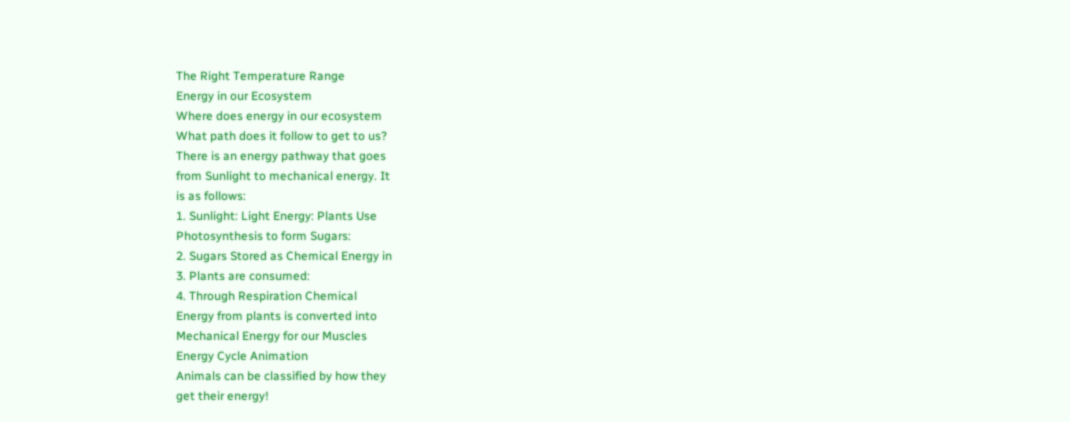The Right Temperature Range
Energy in our Ecosystem
Where does energy in our ecosystem
What path does it follow to get to us?
There is an energy pathway that goes
from Sunlight to mechanical energy. It
is as follows:
1. Sunlight: Light Energy: Plants Use
Photosynthesis to form Sugars:
2. Sugars Stored as Chemical Energy in
3. Plants are consumed:
4. Through Respiration Chemical
Energy from plants is converted into
Mechanical Energy for our Muscles
Energy Cycle Animation
Animals can be classified by how they
get their energy!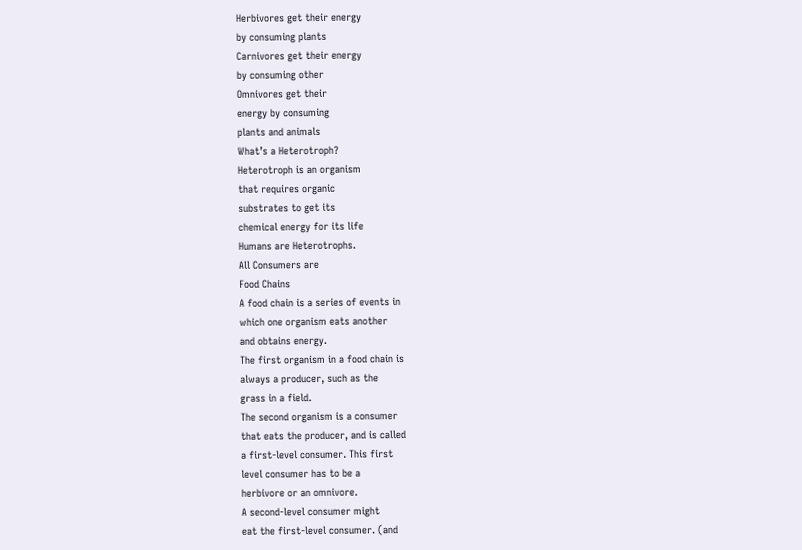Herbivores get their energy
by consuming plants
Carnivores get their energy
by consuming other
Omnivores get their
energy by consuming
plants and animals
What’s a Heterotroph?
Heterotroph is an organism
that requires organic
substrates to get its
chemical energy for its life
Humans are Heterotrophs.
All Consumers are
Food Chains
A food chain is a series of events in
which one organism eats another
and obtains energy.
The first organism in a food chain is
always a producer, such as the
grass in a field.
The second organism is a consumer
that eats the producer, and is called
a first-level consumer. This first
level consumer has to be a
herbivore or an omnivore.
A second-level consumer might
eat the first-level consumer. (and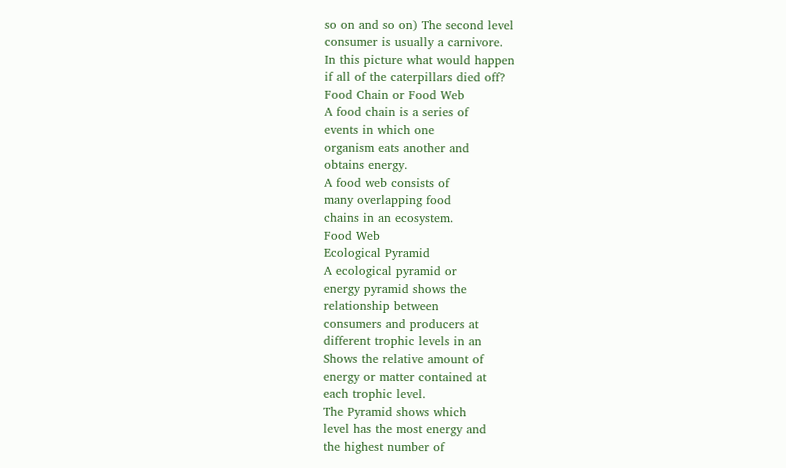so on and so on) The second level
consumer is usually a carnivore.
In this picture what would happen
if all of the caterpillars died off?
Food Chain or Food Web
A food chain is a series of
events in which one
organism eats another and
obtains energy.
A food web consists of
many overlapping food
chains in an ecosystem.
Food Web
Ecological Pyramid
A ecological pyramid or
energy pyramid shows the
relationship between
consumers and producers at
different trophic levels in an
Shows the relative amount of
energy or matter contained at
each trophic level.
The Pyramid shows which
level has the most energy and
the highest number of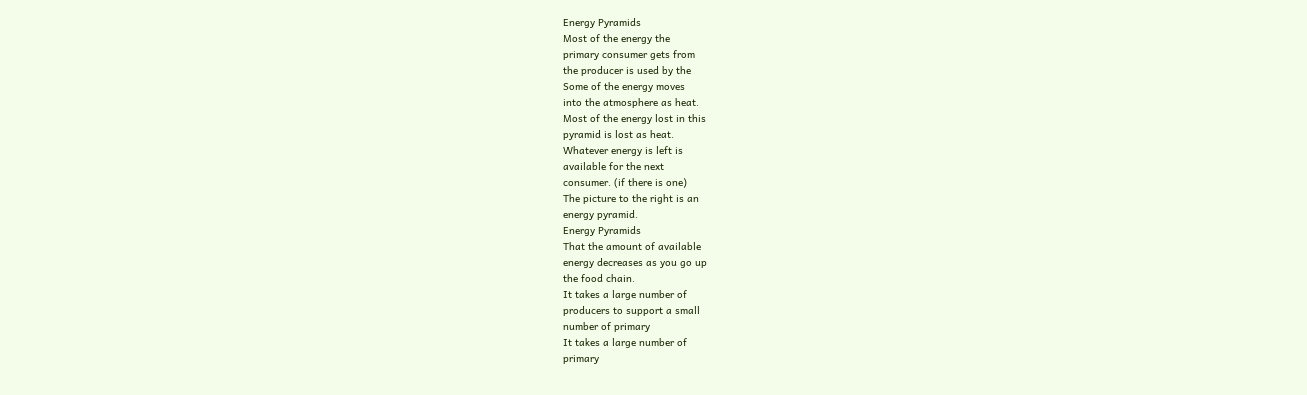Energy Pyramids
Most of the energy the
primary consumer gets from
the producer is used by the
Some of the energy moves
into the atmosphere as heat.
Most of the energy lost in this
pyramid is lost as heat.
Whatever energy is left is
available for the next
consumer. (if there is one)
The picture to the right is an
energy pyramid.
Energy Pyramids
That the amount of available
energy decreases as you go up
the food chain.
It takes a large number of
producers to support a small
number of primary
It takes a large number of
primary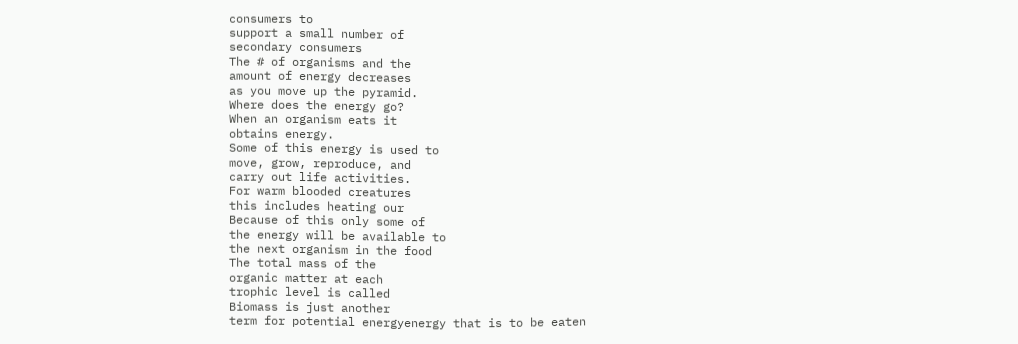consumers to
support a small number of
secondary consumers
The # of organisms and the
amount of energy decreases
as you move up the pyramid.
Where does the energy go?
When an organism eats it
obtains energy.
Some of this energy is used to
move, grow, reproduce, and
carry out life activities.
For warm blooded creatures
this includes heating our
Because of this only some of
the energy will be available to
the next organism in the food
The total mass of the
organic matter at each
trophic level is called
Biomass is just another
term for potential energyenergy that is to be eaten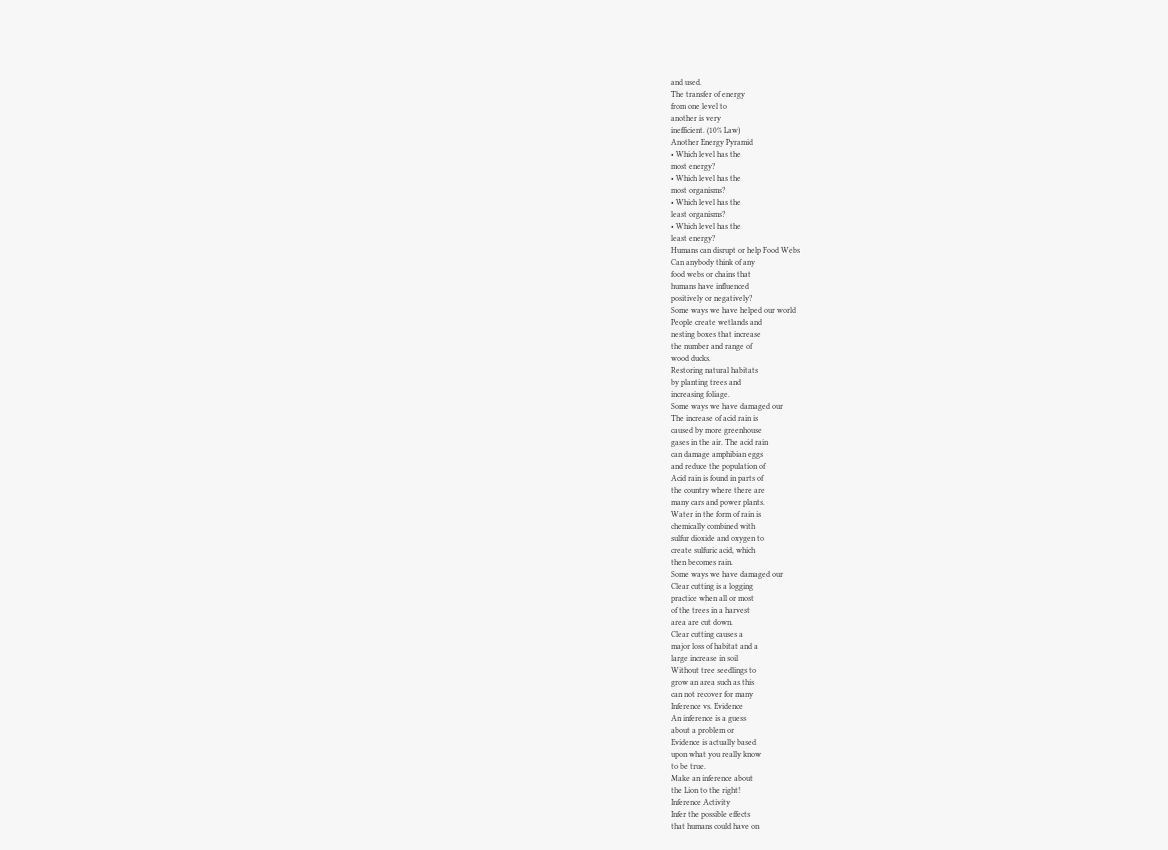and used.
The transfer of energy
from one level to
another is very
inefficient. (10% Law)
Another Energy Pyramid
• Which level has the
most energy?
• Which level has the
most organisms?
• Which level has the
least organisms?
• Which level has the
least energy?
Humans can disrupt or help Food Webs
Can anybody think of any
food webs or chains that
humans have influenced
positively or negatively?
Some ways we have helped our world
People create wetlands and
nesting boxes that increase
the number and range of
wood ducks.
Restoring natural habitats
by planting trees and
increasing foliage.
Some ways we have damaged our
The increase of acid rain is
caused by more greenhouse
gases in the air. The acid rain
can damage amphibian eggs
and reduce the population of
Acid rain is found in parts of
the country where there are
many cars and power plants.
Water in the form of rain is
chemically combined with
sulfur dioxide and oxygen to
create sulfuric acid, which
then becomes rain.
Some ways we have damaged our
Clear cutting is a logging
practice when all or most
of the trees in a harvest
area are cut down.
Clear cutting causes a
major loss of habitat and a
large increase in soil
Without tree seedlings to
grow an area such as this
can not recover for many
Inference vs. Evidence
An inference is a guess
about a problem or
Evidence is actually based
upon what you really know
to be true.
Make an inference about
the Lion to the right!
Inference Activity
Infer the possible effects
that humans could have on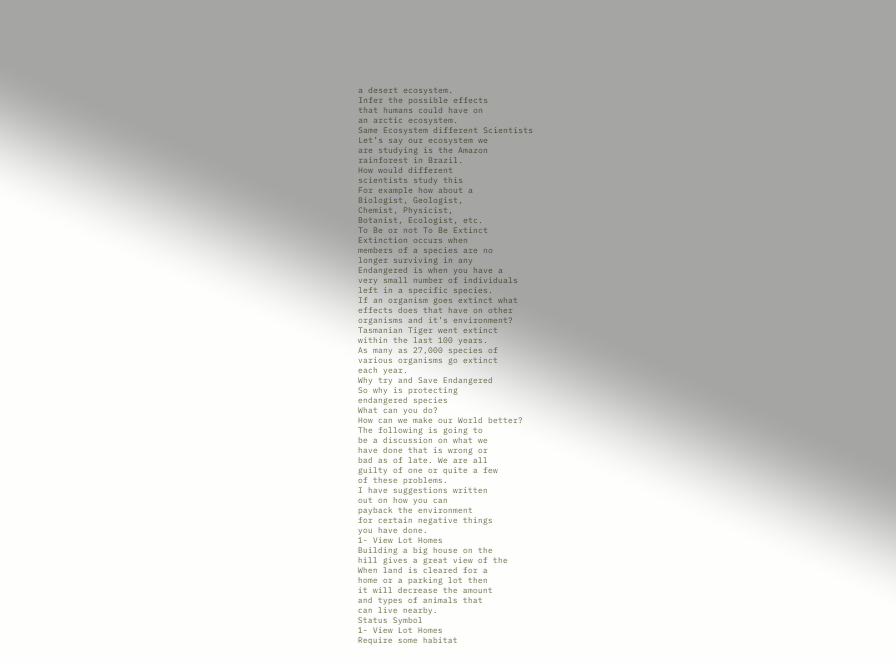a desert ecosystem.
Infer the possible effects
that humans could have on
an arctic ecosystem.
Same Ecosystem different Scientists
Let’s say our ecosystem we
are studying is the Amazon
rainforest in Brazil.
How would different
scientists study this
For example how about a
Biologist, Geologist,
Chemist, Physicist,
Botanist, Ecologist, etc.
To Be or not To Be Extinct
Extinction occurs when
members of a species are no
longer surviving in any
Endangered is when you have a
very small number of individuals
left in a specific species.
If an organism goes extinct what
effects does that have on other
organisms and it’s environment?
Tasmanian Tiger went extinct
within the last 100 years.
As many as 27,000 species of
various organisms go extinct
each year.
Why try and Save Endangered
So why is protecting
endangered species
What can you do?
How can we make our World better?
The following is going to
be a discussion on what we
have done that is wrong or
bad as of late. We are all
guilty of one or quite a few
of these problems.
I have suggestions written
out on how you can
payback the environment
for certain negative things
you have done.
1- View Lot Homes
Building a big house on the
hill gives a great view of the
When land is cleared for a
home or a parking lot then
it will decrease the amount
and types of animals that
can live nearby.
Status Symbol
1- View Lot Homes
Require some habitat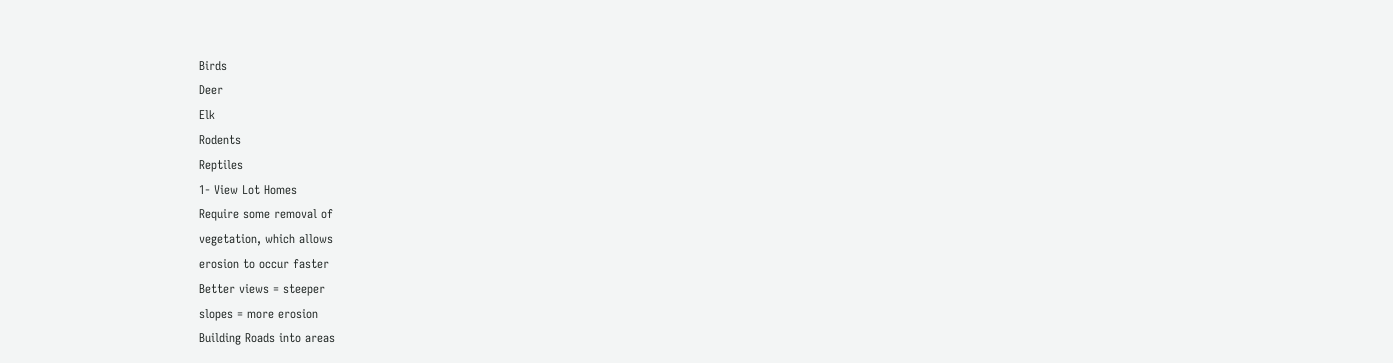Birds
Deer
Elk
Rodents
Reptiles
1- View Lot Homes
Require some removal of
vegetation, which allows
erosion to occur faster
Better views = steeper
slopes = more erosion
Building Roads into areas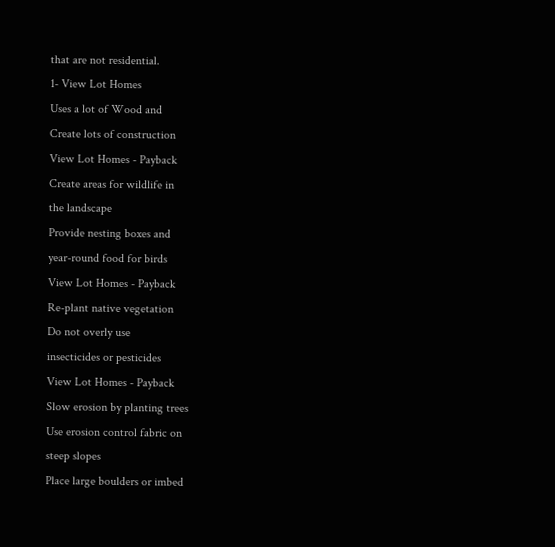that are not residential.
1- View Lot Homes
Uses a lot of Wood and
Create lots of construction
View Lot Homes - Payback
Create areas for wildlife in
the landscape
Provide nesting boxes and
year-round food for birds
View Lot Homes - Payback
Re-plant native vegetation
Do not overly use
insecticides or pesticides
View Lot Homes - Payback
Slow erosion by planting trees
Use erosion control fabric on
steep slopes
Place large boulders or imbed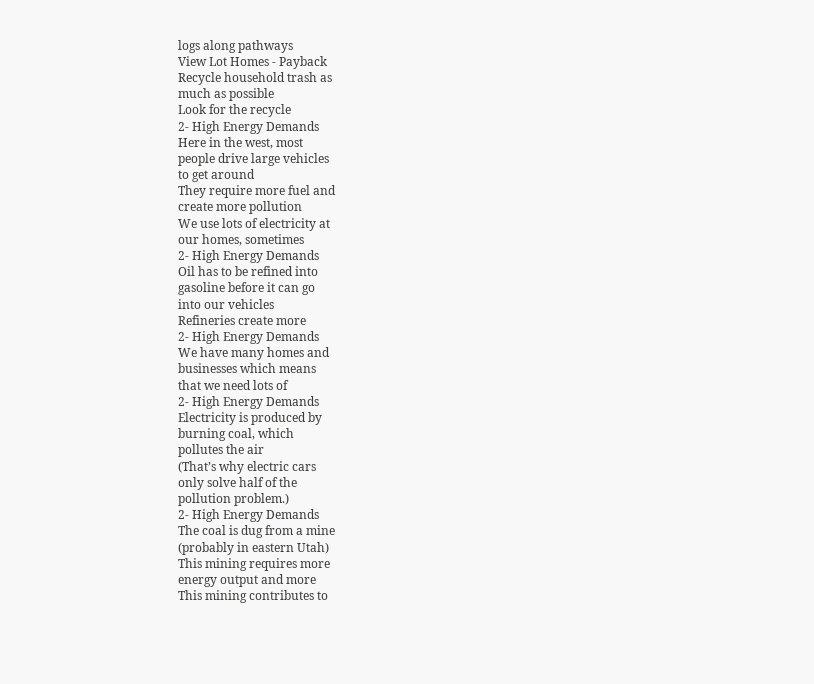logs along pathways
View Lot Homes - Payback
Recycle household trash as
much as possible
Look for the recycle
2- High Energy Demands
Here in the west, most
people drive large vehicles
to get around
They require more fuel and
create more pollution
We use lots of electricity at
our homes, sometimes
2- High Energy Demands
Oil has to be refined into
gasoline before it can go
into our vehicles
Refineries create more
2- High Energy Demands
We have many homes and
businesses which means
that we need lots of
2- High Energy Demands
Electricity is produced by
burning coal, which
pollutes the air
(That’s why electric cars
only solve half of the
pollution problem.)
2- High Energy Demands
The coal is dug from a mine
(probably in eastern Utah)
This mining requires more
energy output and more
This mining contributes to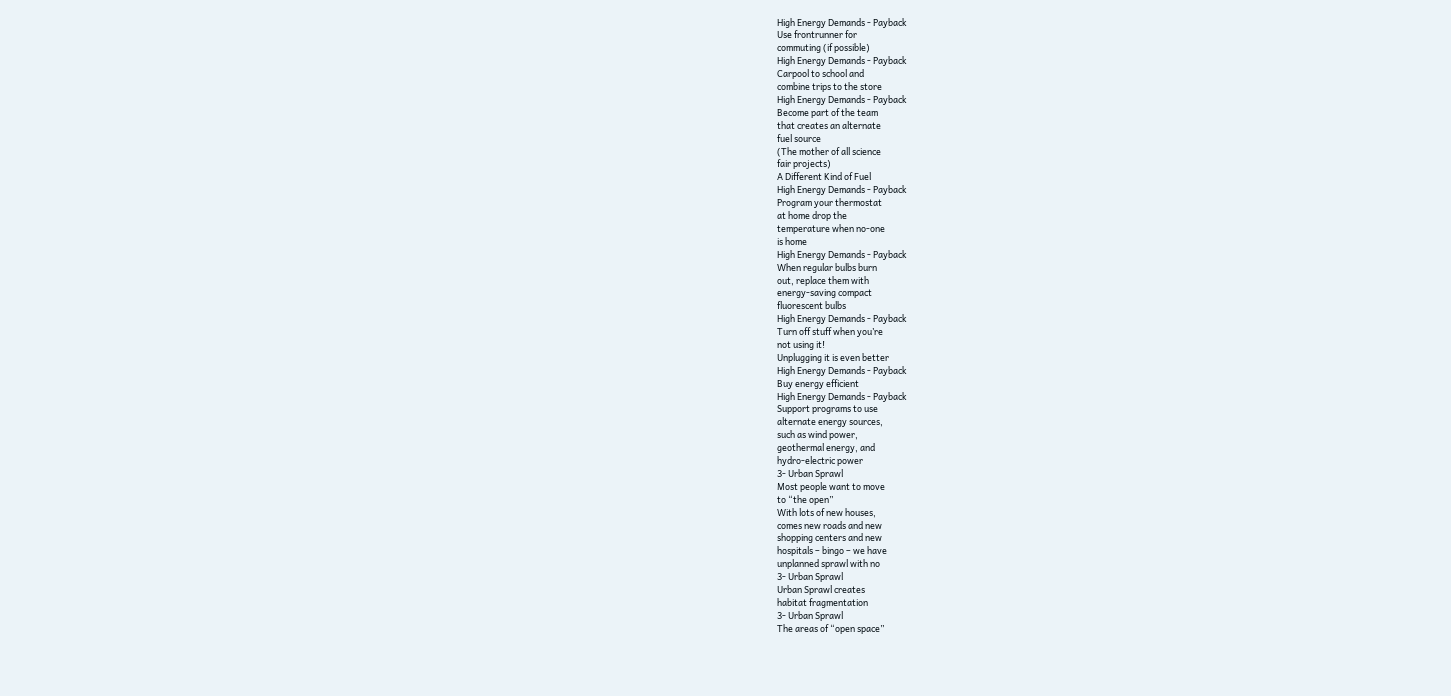High Energy Demands - Payback
Use frontrunner for
commuting (if possible)
High Energy Demands - Payback
Carpool to school and
combine trips to the store
High Energy Demands - Payback
Become part of the team
that creates an alternate
fuel source
(The mother of all science
fair projects)
A Different Kind of Fuel
High Energy Demands - Payback
Program your thermostat
at home drop the
temperature when no-one
is home
High Energy Demands - Payback
When regular bulbs burn
out, replace them with
energy-saving compact
fluorescent bulbs
High Energy Demands - Payback
Turn off stuff when you’re
not using it!
Unplugging it is even better
High Energy Demands - Payback
Buy energy efficient
High Energy Demands - Payback
Support programs to use
alternate energy sources,
such as wind power,
geothermal energy, and
hydro-electric power
3- Urban Sprawl
Most people want to move
to “the open”
With lots of new houses,
comes new roads and new
shopping centers and new
hospitals – bingo – we have
unplanned sprawl with no
3- Urban Sprawl
Urban Sprawl creates
habitat fragmentation
3- Urban Sprawl
The areas of “open space”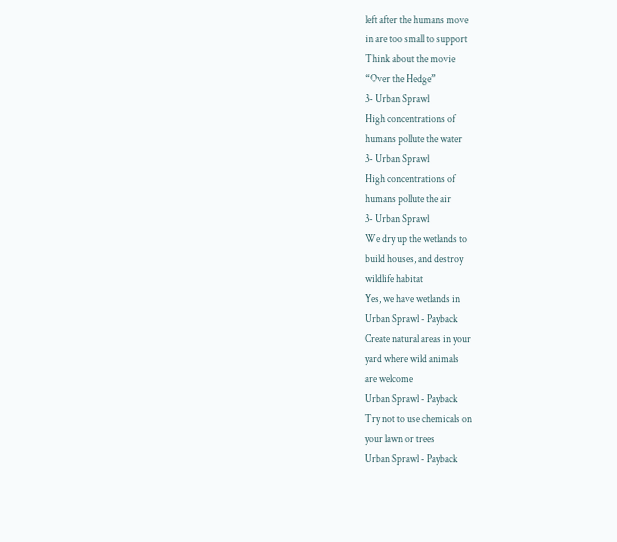left after the humans move
in are too small to support
Think about the movie
“Over the Hedge”
3- Urban Sprawl
High concentrations of
humans pollute the water
3- Urban Sprawl
High concentrations of
humans pollute the air
3- Urban Sprawl
We dry up the wetlands to
build houses, and destroy
wildlife habitat
Yes, we have wetlands in
Urban Sprawl - Payback
Create natural areas in your
yard where wild animals
are welcome
Urban Sprawl - Payback
Try not to use chemicals on
your lawn or trees
Urban Sprawl - Payback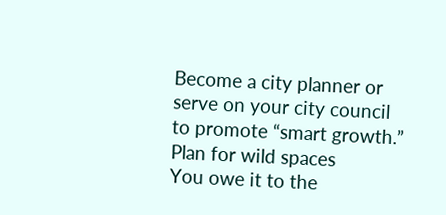Become a city planner or
serve on your city council
to promote “smart growth.”
Plan for wild spaces
You owe it to the